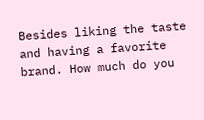Besides liking the taste and having a favorite brand. How much do you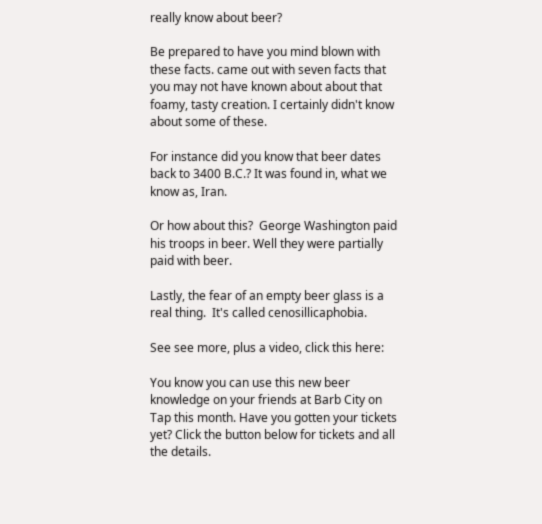really know about beer?

Be prepared to have you mind blown with these facts. came out with seven facts that you may not have known about about that foamy, tasty creation. I certainly didn't know about some of these.

For instance did you know that beer dates back to 3400 B.C.? It was found in, what we know as, Iran.

Or how about this?  George Washington paid his troops in beer. Well they were partially paid with beer.

Lastly, the fear of an empty beer glass is a real thing.  It's called cenosillicaphobia.

See see more, plus a video, click this here:

You know you can use this new beer knowledge on your friends at Barb City on Tap this month. Have you gotten your tickets yet? Click the button below for tickets and all the details.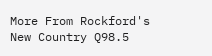More From Rockford's New Country Q98.5